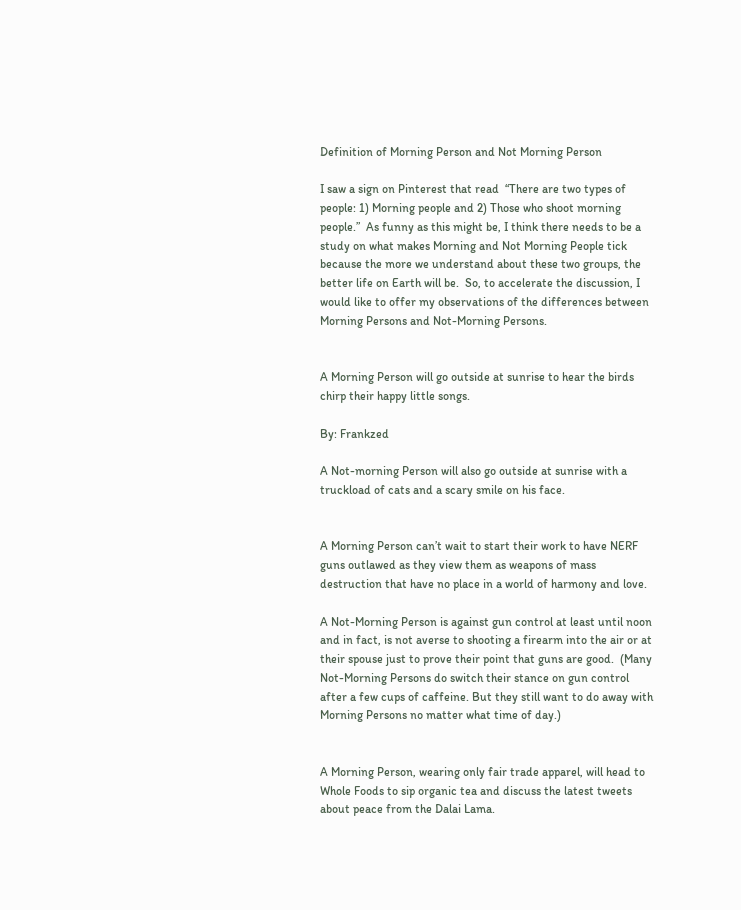Definition of Morning Person and Not Morning Person

I saw a sign on Pinterest that read  “There are two types of people: 1) Morning people and 2) Those who shoot morning people.”  As funny as this might be, I think there needs to be a study on what makes Morning and Not Morning People tick because the more we understand about these two groups, the better life on Earth will be.  So, to accelerate the discussion, I would like to offer my observations of the differences between Morning Persons and Not-Morning Persons.


A Morning Person will go outside at sunrise to hear the birds chirp their happy little songs.

By: Frankzed

A Not-morning Person will also go outside at sunrise with a truckload of cats and a scary smile on his face.


A Morning Person can’t wait to start their work to have NERF guns outlawed as they view them as weapons of mass destruction that have no place in a world of harmony and love.

A Not-Morning Person is against gun control at least until noon and in fact, is not averse to shooting a firearm into the air or at their spouse just to prove their point that guns are good.  (Many Not-Morning Persons do switch their stance on gun control after a few cups of caffeine. But they still want to do away with Morning Persons no matter what time of day.)


A Morning Person, wearing only fair trade apparel, will head to Whole Foods to sip organic tea and discuss the latest tweets about peace from the Dalai Lama.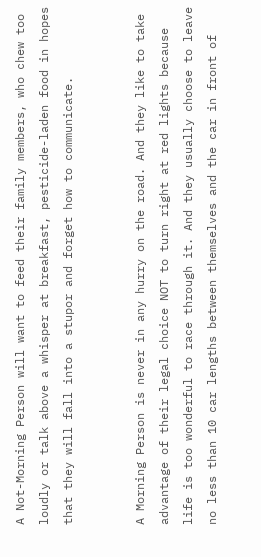A Not-Morning Person will want to feed their family members, who chew too loudly or talk above a whisper at breakfast, pesticide-laden food in hopes that they will fall into a stupor and forget how to communicate.


A Morning Person is never in any hurry on the road. And they like to take advantage of their legal choice NOT to turn right at red lights because life is too wonderful to race through it. And they usually choose to leave no less than 10 car lengths between themselves and the car in front of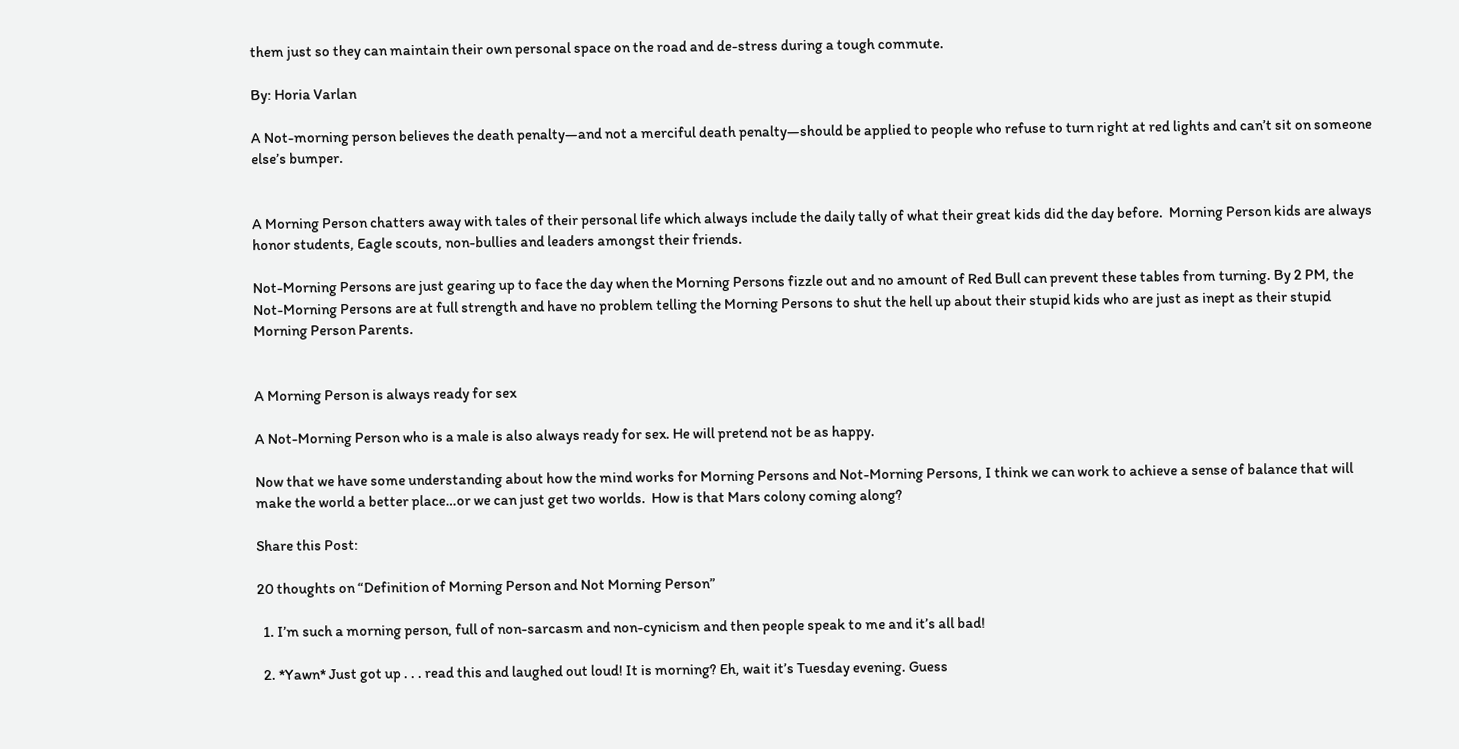them just so they can maintain their own personal space on the road and de-stress during a tough commute.

By: Horia Varlan

A Not-morning person believes the death penalty—and not a merciful death penalty—should be applied to people who refuse to turn right at red lights and can’t sit on someone else’s bumper.


A Morning Person chatters away with tales of their personal life which always include the daily tally of what their great kids did the day before.  Morning Person kids are always honor students, Eagle scouts, non-bullies and leaders amongst their friends.

Not-Morning Persons are just gearing up to face the day when the Morning Persons fizzle out and no amount of Red Bull can prevent these tables from turning. By 2 PM, the Not-Morning Persons are at full strength and have no problem telling the Morning Persons to shut the hell up about their stupid kids who are just as inept as their stupid Morning Person Parents.


A Morning Person is always ready for sex

A Not-Morning Person who is a male is also always ready for sex. He will pretend not be as happy.

Now that we have some understanding about how the mind works for Morning Persons and Not-Morning Persons, I think we can work to achieve a sense of balance that will make the world a better place…or we can just get two worlds.  How is that Mars colony coming along?

Share this Post:

20 thoughts on “Definition of Morning Person and Not Morning Person”

  1. I’m such a morning person, full of non-sarcasm and non-cynicism and then people speak to me and it’s all bad!

  2. *Yawn* Just got up . . . read this and laughed out loud! It is morning? Eh, wait it’s Tuesday evening. Guess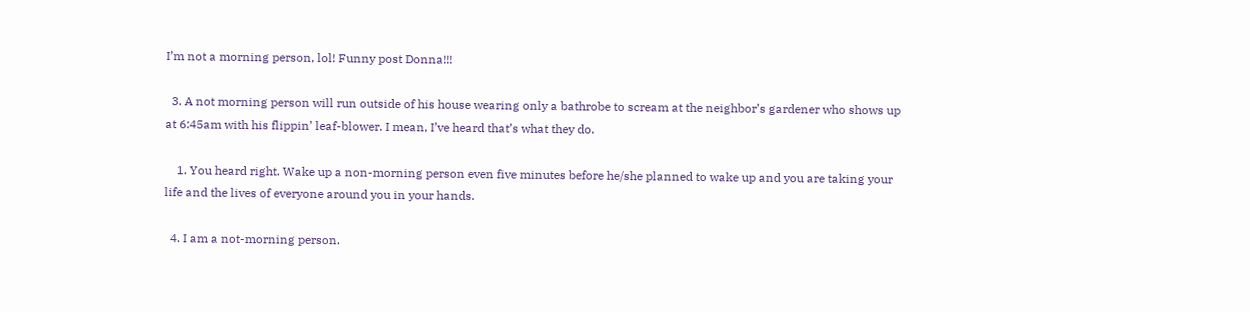I’m not a morning person, lol! Funny post Donna!!!

  3. A not morning person will run outside of his house wearing only a bathrobe to scream at the neighbor’s gardener who shows up at 6:45am with his flippin’ leaf-blower. I mean, I’ve heard that’s what they do.

    1. You heard right. Wake up a non-morning person even five minutes before he/she planned to wake up and you are taking your life and the lives of everyone around you in your hands.

  4. I am a not-morning person.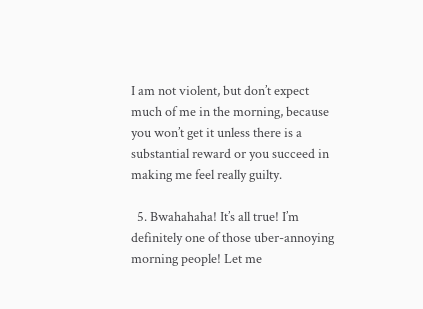I am not violent, but don’t expect much of me in the morning, because you won’t get it unless there is a substantial reward or you succeed in making me feel really guilty.

  5. Bwahahaha! It’s all true! I’m definitely one of those uber-annoying morning people! Let me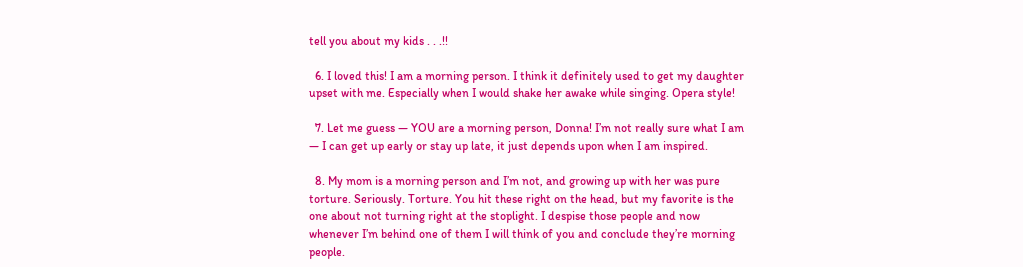tell you about my kids . . .!!

  6. I loved this! I am a morning person. I think it definitely used to get my daughter upset with me. Especially when I would shake her awake while singing. Opera style!

  7. Let me guess — YOU are a morning person, Donna! I’m not really sure what I am — I can get up early or stay up late, it just depends upon when I am inspired.

  8. My mom is a morning person and I’m not, and growing up with her was pure torture. Seriously. Torture. You hit these right on the head, but my favorite is the one about not turning right at the stoplight. I despise those people and now whenever I’m behind one of them I will think of you and conclude they’re morning people.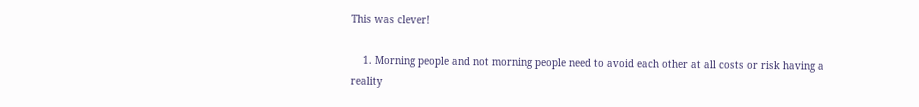This was clever!

    1. Morning people and not morning people need to avoid each other at all costs or risk having a reality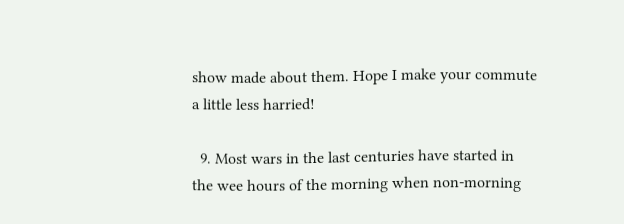show made about them. Hope I make your commute a little less harried!

  9. Most wars in the last centuries have started in the wee hours of the morning when non-morning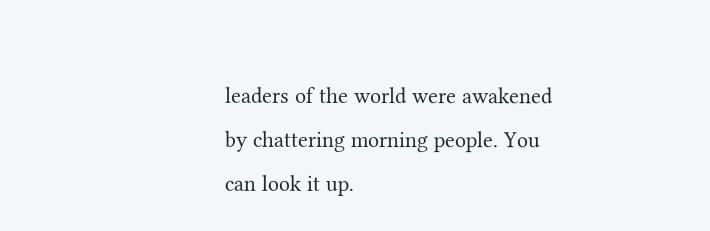leaders of the world were awakened by chattering morning people. You can look it up.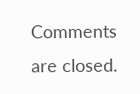Comments are closed.